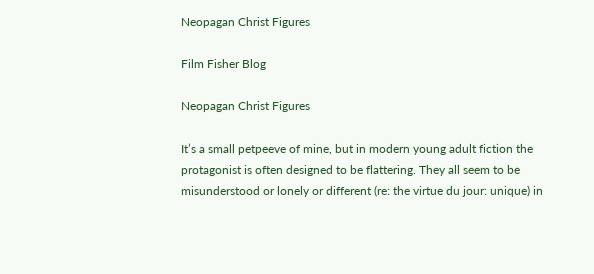Neopagan Christ Figures

Film Fisher Blog

Neopagan Christ Figures

It’s a small petpeeve of mine, but in modern young adult fiction the protagonist is often designed to be flattering. They all seem to be misunderstood or lonely or different (re: the virtue du jour: unique) in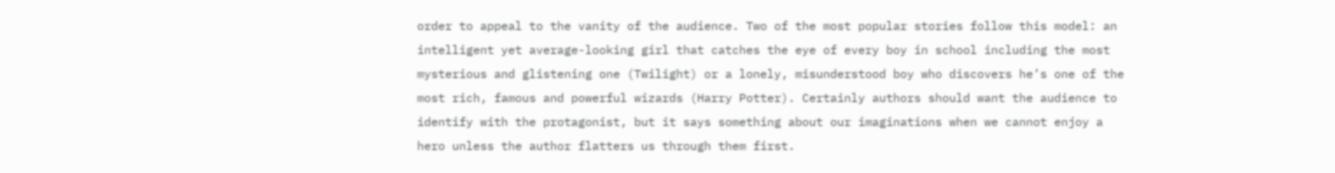order to appeal to the vanity of the audience. Two of the most popular stories follow this model: an intelligent yet average-looking girl that catches the eye of every boy in school including the most mysterious and glistening one (Twilight) or a lonely, misunderstood boy who discovers he’s one of the most rich, famous and powerful wizards (Harry Potter). Certainly authors should want the audience to identify with the protagonist, but it says something about our imaginations when we cannot enjoy a hero unless the author flatters us through them first.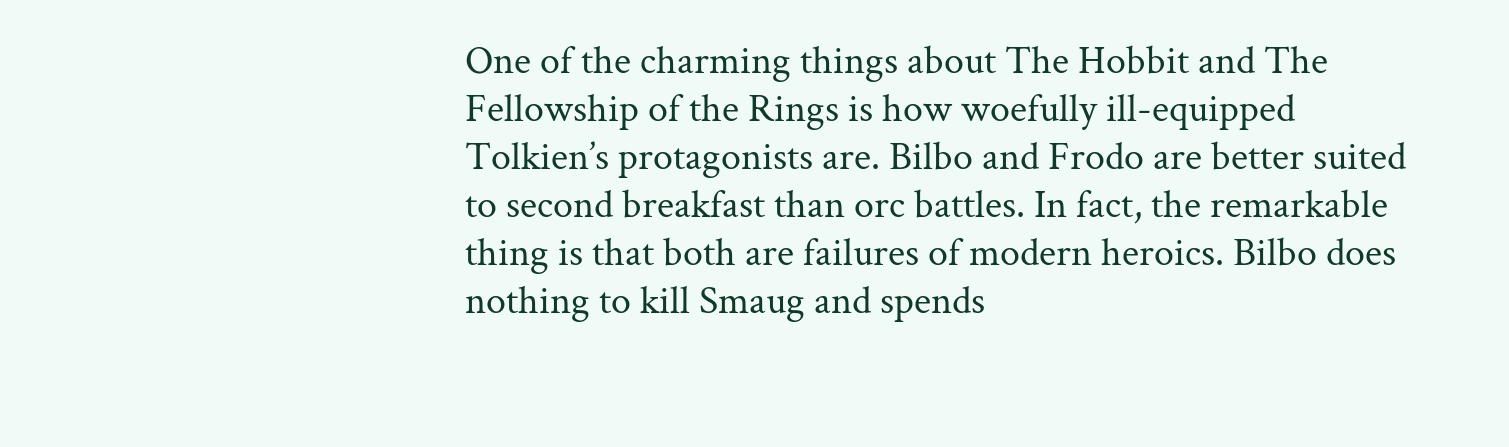One of the charming things about The Hobbit and The Fellowship of the Rings is how woefully ill-equipped Tolkien’s protagonists are. Bilbo and Frodo are better suited to second breakfast than orc battles. In fact, the remarkable thing is that both are failures of modern heroics. Bilbo does nothing to kill Smaug and spends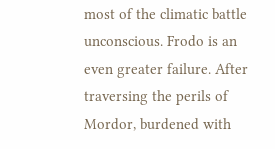most of the climatic battle unconscious. Frodo is an even greater failure. After traversing the perils of Mordor, burdened with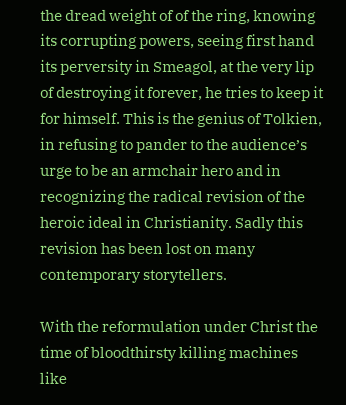the dread weight of of the ring, knowing its corrupting powers, seeing first hand its perversity in Smeagol, at the very lip of destroying it forever, he tries to keep it for himself. This is the genius of Tolkien, in refusing to pander to the audience’s urge to be an armchair hero and in recognizing the radical revision of the heroic ideal in Christianity. Sadly this revision has been lost on many contemporary storytellers.

With the reformulation under Christ the time of bloodthirsty killing machines like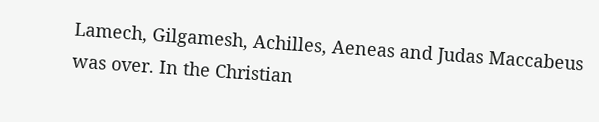Lamech, Gilgamesh, Achilles, Aeneas and Judas Maccabeus was over. In the Christian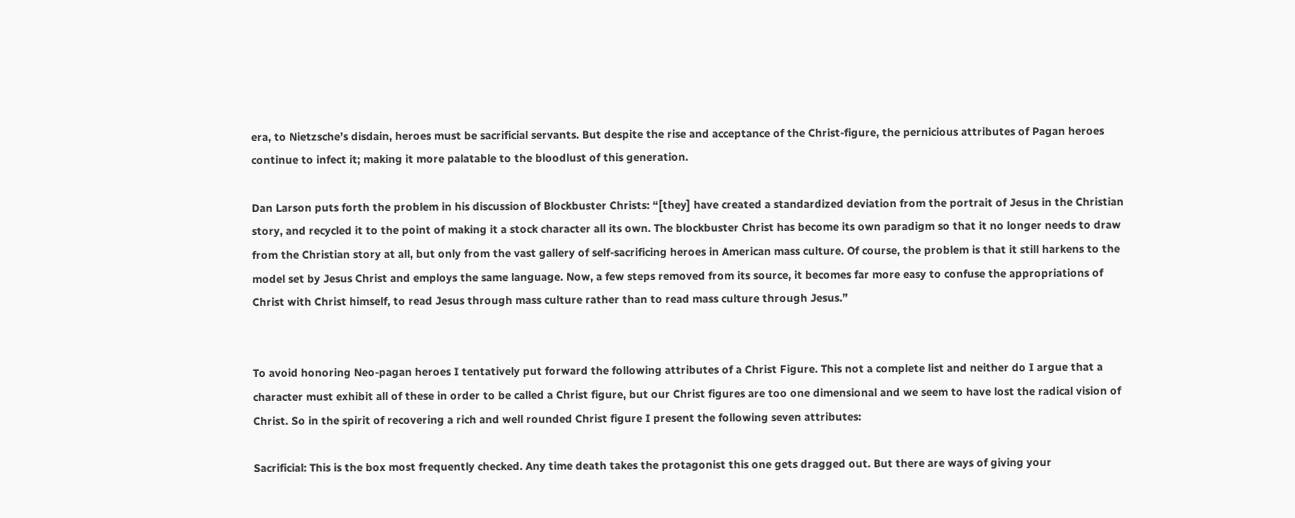era, to Nietzsche’s disdain, heroes must be sacrificial servants. But despite the rise and acceptance of the Christ-figure, the pernicious attributes of Pagan heroes continue to infect it; making it more palatable to the bloodlust of this generation.

Dan Larson puts forth the problem in his discussion of Blockbuster Christs: “[they] have created a standardized deviation from the portrait of Jesus in the Christian story, and recycled it to the point of making it a stock character all its own. The blockbuster Christ has become its own paradigm so that it no longer needs to draw from the Christian story at all, but only from the vast gallery of self-sacrificing heroes in American mass culture. Of course, the problem is that it still harkens to the model set by Jesus Christ and employs the same language. Now, a few steps removed from its source, it becomes far more easy to confuse the appropriations of Christ with Christ himself, to read Jesus through mass culture rather than to read mass culture through Jesus.”


To avoid honoring Neo-pagan heroes I tentatively put forward the following attributes of a Christ Figure. This not a complete list and neither do I argue that a character must exhibit all of these in order to be called a Christ figure, but our Christ figures are too one dimensional and we seem to have lost the radical vision of Christ. So in the spirit of recovering a rich and well rounded Christ figure I present the following seven attributes:

Sacrificial: This is the box most frequently checked. Any time death takes the protagonist this one gets dragged out. But there are ways of giving your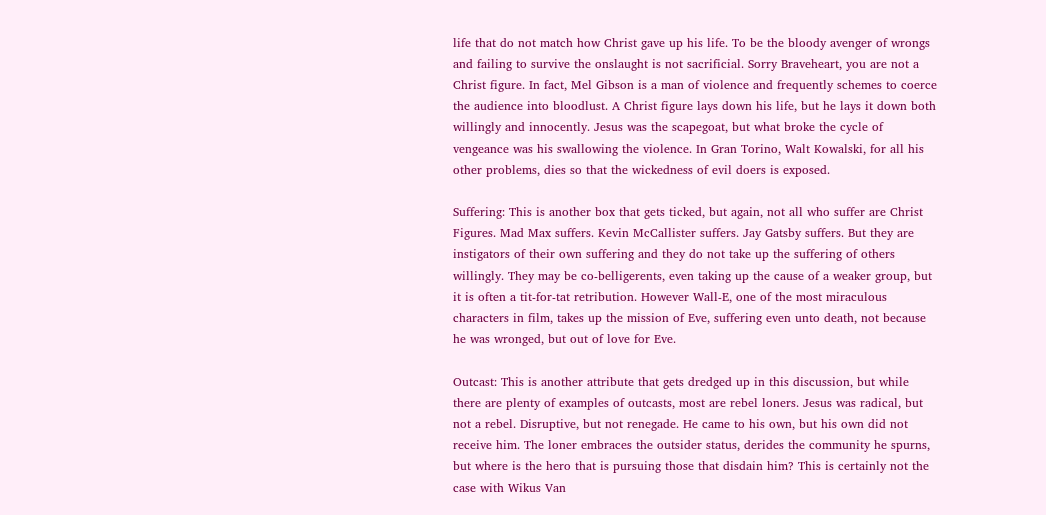life that do not match how Christ gave up his life. To be the bloody avenger of wrongs and failing to survive the onslaught is not sacrificial. Sorry Braveheart, you are not a Christ figure. In fact, Mel Gibson is a man of violence and frequently schemes to coerce the audience into bloodlust. A Christ figure lays down his life, but he lays it down both willingly and innocently. Jesus was the scapegoat, but what broke the cycle of vengeance was his swallowing the violence. In Gran Torino, Walt Kowalski, for all his other problems, dies so that the wickedness of evil doers is exposed.

Suffering: This is another box that gets ticked, but again, not all who suffer are Christ Figures. Mad Max suffers. Kevin McCallister suffers. Jay Gatsby suffers. But they are instigators of their own suffering and they do not take up the suffering of others willingly. They may be co-belligerents, even taking up the cause of a weaker group, but it is often a tit-for-tat retribution. However Wall-E, one of the most miraculous characters in film, takes up the mission of Eve, suffering even unto death, not because he was wronged, but out of love for Eve.

Outcast: This is another attribute that gets dredged up in this discussion, but while there are plenty of examples of outcasts, most are rebel loners. Jesus was radical, but not a rebel. Disruptive, but not renegade. He came to his own, but his own did not receive him. The loner embraces the outsider status, derides the community he spurns, but where is the hero that is pursuing those that disdain him? This is certainly not the case with Wikus Van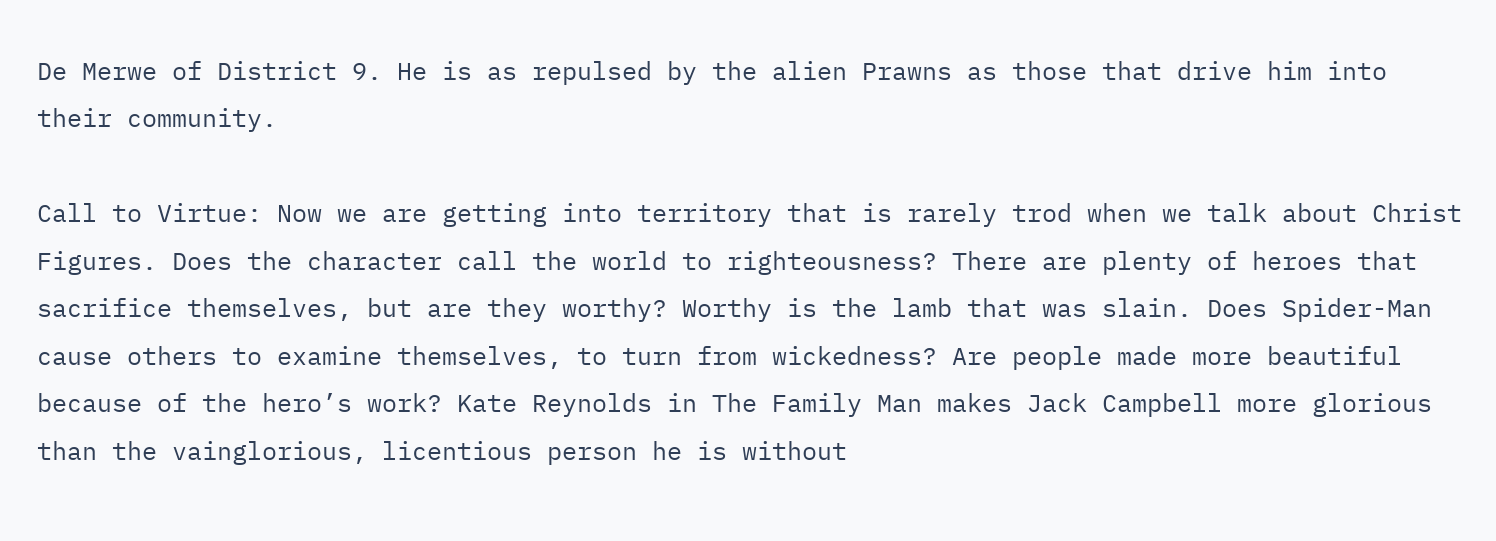De Merwe of District 9. He is as repulsed by the alien Prawns as those that drive him into their community.

Call to Virtue: Now we are getting into territory that is rarely trod when we talk about Christ Figures. Does the character call the world to righteousness? There are plenty of heroes that sacrifice themselves, but are they worthy? Worthy is the lamb that was slain. Does Spider-Man cause others to examine themselves, to turn from wickedness? Are people made more beautiful because of the hero’s work? Kate Reynolds in The Family Man makes Jack Campbell more glorious than the vainglorious, licentious person he is without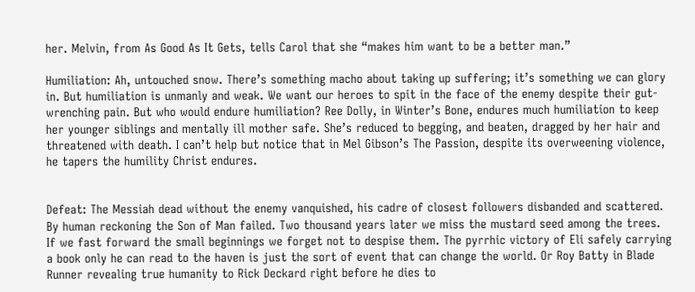her. Melvin, from As Good As It Gets, tells Carol that she “makes him want to be a better man.”

Humiliation: Ah, untouched snow. There’s something macho about taking up suffering; it’s something we can glory in. But humiliation is unmanly and weak. We want our heroes to spit in the face of the enemy despite their gut-wrenching pain. But who would endure humiliation? Ree Dolly, in Winter’s Bone, endures much humiliation to keep her younger siblings and mentally ill mother safe. She’s reduced to begging, and beaten, dragged by her hair and threatened with death. I can’t help but notice that in Mel Gibson’s The Passion, despite its overweening violence, he tapers the humility Christ endures.


Defeat: The Messiah dead without the enemy vanquished, his cadre of closest followers disbanded and scattered. By human reckoning the Son of Man failed. Two thousand years later we miss the mustard seed among the trees. If we fast forward the small beginnings we forget not to despise them. The pyrrhic victory of Eli safely carrying a book only he can read to the haven is just the sort of event that can change the world. Or Roy Batty in Blade Runner revealing true humanity to Rick Deckard right before he dies to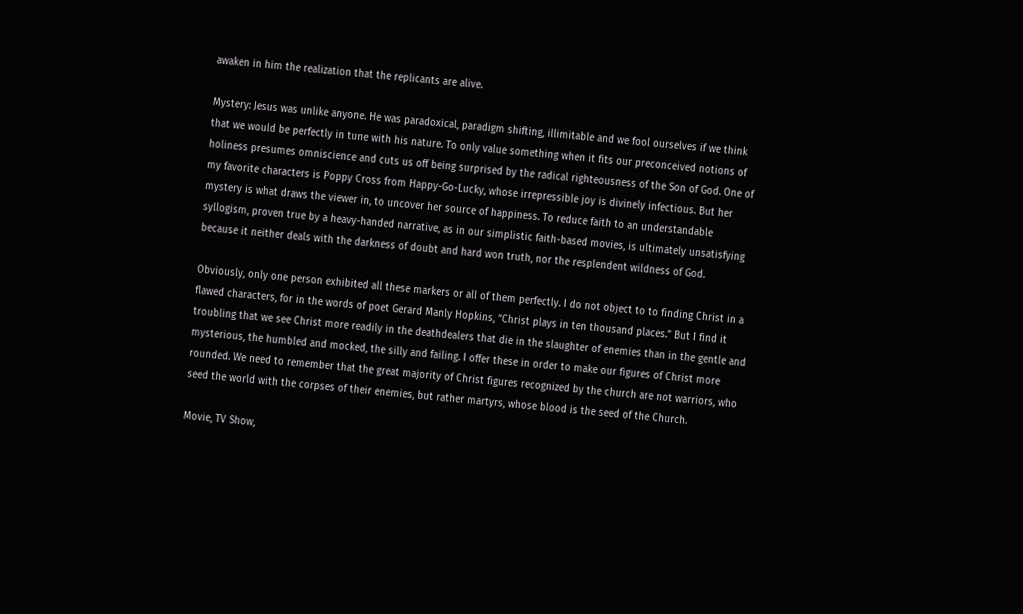awaken in him the realization that the replicants are alive.

Mystery: Jesus was unlike anyone. He was paradoxical, paradigm shifting, illimitable and we fool ourselves if we think that we would be perfectly in tune with his nature. To only value something when it fits our preconceived notions of holiness presumes omniscience and cuts us off being surprised by the radical righteousness of the Son of God. One of my favorite characters is Poppy Cross from Happy-Go-Lucky, whose irrepressible joy is divinely infectious. But her mystery is what draws the viewer in, to uncover her source of happiness. To reduce faith to an understandable syllogism, proven true by a heavy-handed narrative, as in our simplistic faith-based movies, is ultimately unsatisfying because it neither deals with the darkness of doubt and hard won truth, nor the resplendent wildness of God.

Obviously, only one person exhibited all these markers or all of them perfectly. I do not object to to finding Christ in a flawed characters, for in the words of poet Gerard Manly Hopkins, “Christ plays in ten thousand places.” But I find it troubling that we see Christ more readily in the deathdealers that die in the slaughter of enemies than in the gentle and mysterious, the humbled and mocked, the silly and failing. I offer these in order to make our figures of Christ more rounded. We need to remember that the great majority of Christ figures recognized by the church are not warriors, who seed the world with the corpses of their enemies, but rather martyrs, whose blood is the seed of the Church.

Movie, TV Show,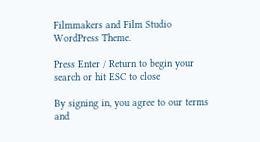Filmmakers and Film Studio WordPress Theme.

Press Enter / Return to begin your search or hit ESC to close

By signing in, you agree to our terms and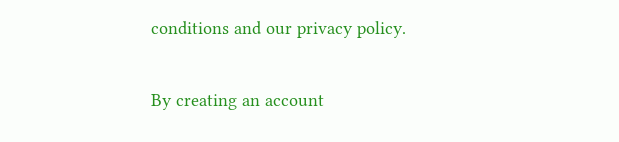conditions and our privacy policy.

By creating an account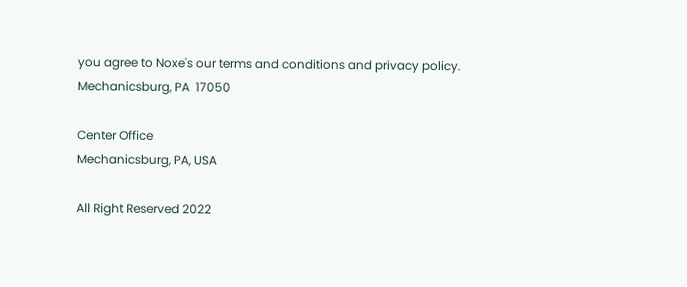you agree to Noxe's our terms and conditions and privacy policy.
Mechanicsburg, PA  17050

Center Office
Mechanicsburg, PA, USA

All Right Reserved 2022